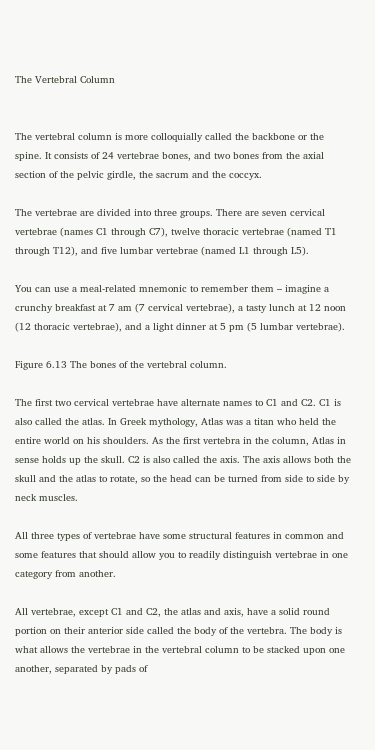The Vertebral Column


The vertebral column is more colloquially called the backbone or the spine. It consists of 24 vertebrae bones, and two bones from the axial section of the pelvic girdle, the sacrum and the coccyx.

The vertebrae are divided into three groups. There are seven cervical vertebrae (names C1 through C7), twelve thoracic vertebrae (named T1 through T12), and five lumbar vertebrae (named L1 through L5).

You can use a meal-related mnemonic to remember them – imagine a crunchy breakfast at 7 am (7 cervical vertebrae), a tasty lunch at 12 noon (12 thoracic vertebrae), and a light dinner at 5 pm (5 lumbar vertebrae).

Figure 6.13 The bones of the vertebral column.

The first two cervical vertebrae have alternate names to C1 and C2. C1 is also called the atlas. In Greek mythology, Atlas was a titan who held the entire world on his shoulders. As the first vertebra in the column, Atlas in sense holds up the skull. C2 is also called the axis. The axis allows both the skull and the atlas to rotate, so the head can be turned from side to side by neck muscles.

All three types of vertebrae have some structural features in common and some features that should allow you to readily distinguish vertebrae in one category from another.

All vertebrae, except C1 and C2, the atlas and axis, have a solid round portion on their anterior side called the body of the vertebra. The body is what allows the vertebrae in the vertebral column to be stacked upon one another, separated by pads of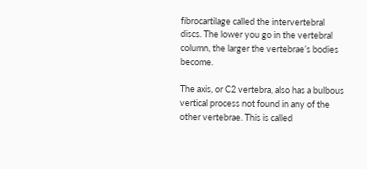fibrocartilage called the intervertebral discs. The lower you go in the vertebral column, the larger the vertebrae’s bodies become.

The axis, or C2 vertebra, also has a bulbous vertical process not found in any of the other vertebrae. This is called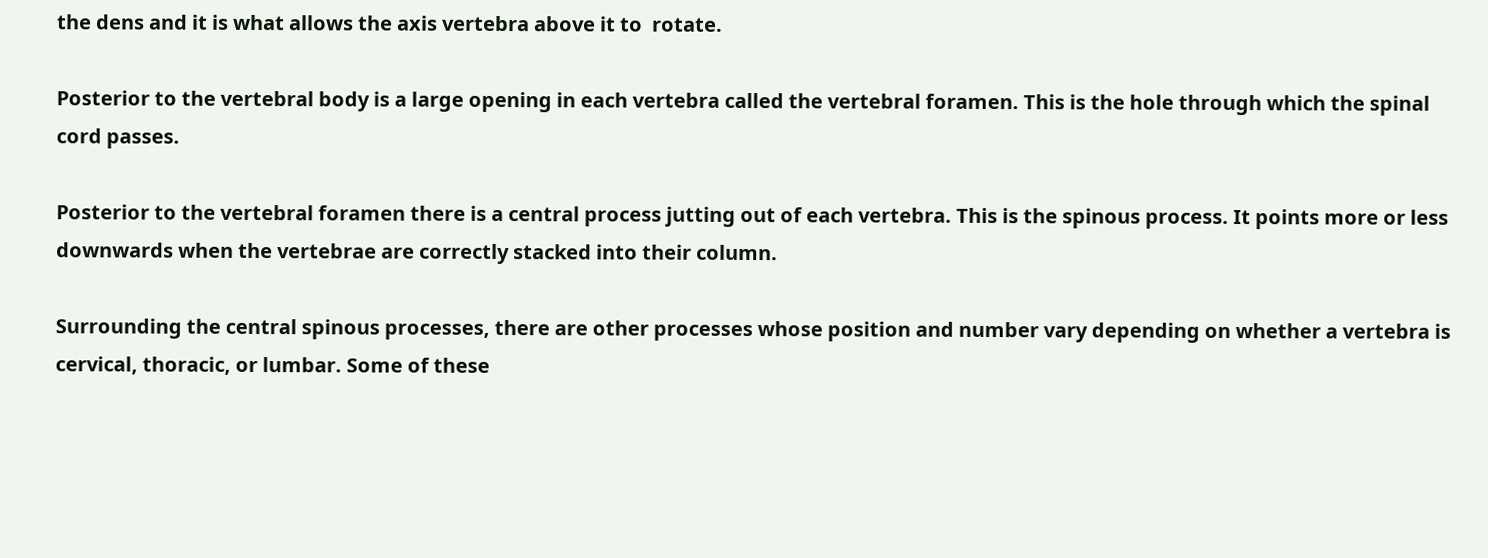the dens and it is what allows the axis vertebra above it to  rotate.

Posterior to the vertebral body is a large opening in each vertebra called the vertebral foramen. This is the hole through which the spinal cord passes.

Posterior to the vertebral foramen there is a central process jutting out of each vertebra. This is the spinous process. It points more or less downwards when the vertebrae are correctly stacked into their column.

Surrounding the central spinous processes, there are other processes whose position and number vary depending on whether a vertebra is cervical, thoracic, or lumbar. Some of these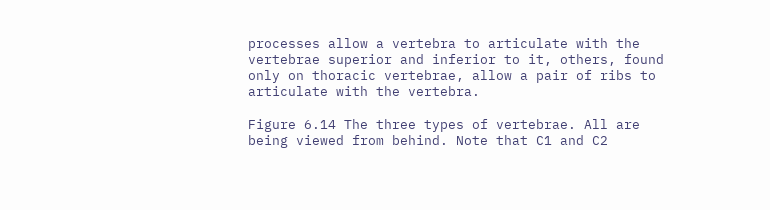processes allow a vertebra to articulate with the vertebrae superior and inferior to it, others, found only on thoracic vertebrae, allow a pair of ribs to articulate with the vertebra.

Figure 6.14 The three types of vertebrae. All are being viewed from behind. Note that C1 and C2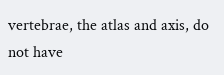vertebrae, the atlas and axis, do not have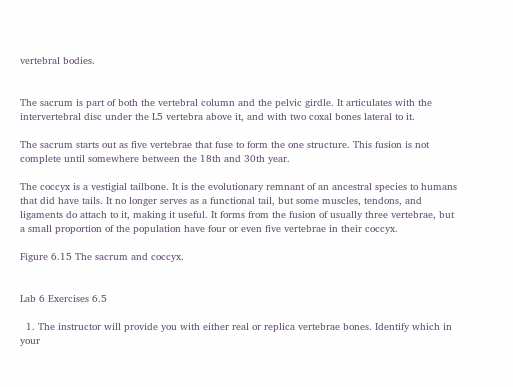vertebral bodies.


The sacrum is part of both the vertebral column and the pelvic girdle. It articulates with the intervertebral disc under the L5 vertebra above it, and with two coxal bones lateral to it.

The sacrum starts out as five vertebrae that fuse to form the one structure. This fusion is not complete until somewhere between the 18th and 30th year.

The coccyx is a vestigial tailbone. It is the evolutionary remnant of an ancestral species to humans that did have tails. It no longer serves as a functional tail, but some muscles, tendons, and ligaments do attach to it, making it useful. It forms from the fusion of usually three vertebrae, but a small proportion of the population have four or even five vertebrae in their coccyx.

Figure 6.15 The sacrum and coccyx.


Lab 6 Exercises 6.5

  1. The instructor will provide you with either real or replica vertebrae bones. Identify which in your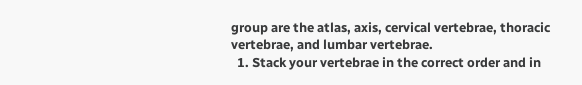group are the atlas, axis, cervical vertebrae, thoracic vertebrae, and lumbar vertebrae.
  1. Stack your vertebrae in the correct order and in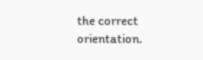the correct orientation.